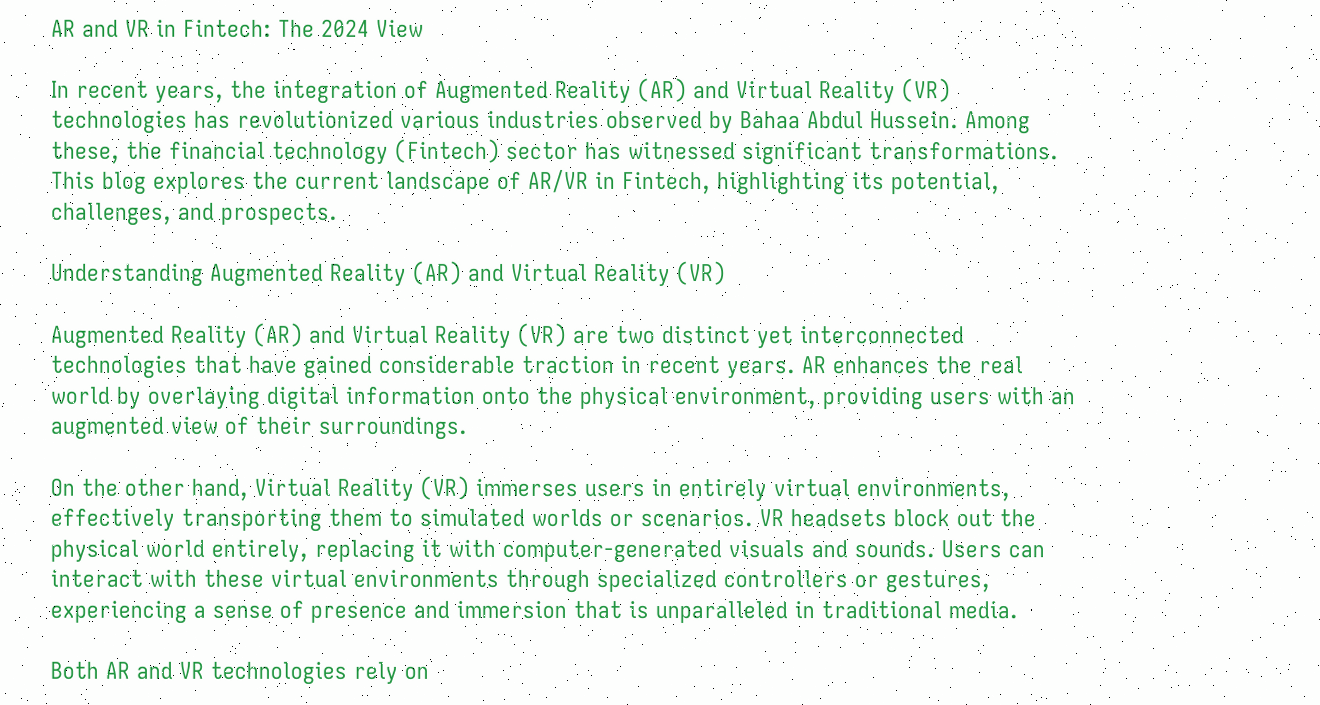AR and VR in Fintech: The 2024 View

In recent years, the integration of Augmented Reality (AR) and Virtual Reality (VR) technologies has revolutionized various industries observed by Bahaa Abdul Hussein. Among these, the financial technology (Fintech) sector has witnessed significant transformations. This blog explores the current landscape of AR/VR in Fintech, highlighting its potential, challenges, and prospects.

Understanding Augmented Reality (AR) and Virtual Reality (VR)

Augmented Reality (AR) and Virtual Reality (VR) are two distinct yet interconnected technologies that have gained considerable traction in recent years. AR enhances the real world by overlaying digital information onto the physical environment, providing users with an augmented view of their surroundings.

On the other hand, Virtual Reality (VR) immerses users in entirely virtual environments, effectively transporting them to simulated worlds or scenarios. VR headsets block out the physical world entirely, replacing it with computer-generated visuals and sounds. Users can interact with these virtual environments through specialized controllers or gestures, experiencing a sense of presence and immersion that is unparalleled in traditional media.

Both AR and VR technologies rely on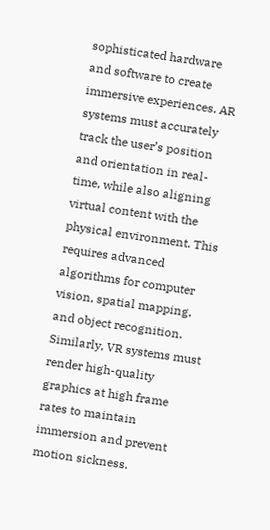sophisticated hardware and software to create immersive experiences. AR systems must accurately track the user’s position and orientation in real-time, while also aligning virtual content with the physical environment. This requires advanced algorithms for computer vision, spatial mapping, and object recognition. Similarly, VR systems must render high-quality graphics at high frame rates to maintain immersion and prevent motion sickness.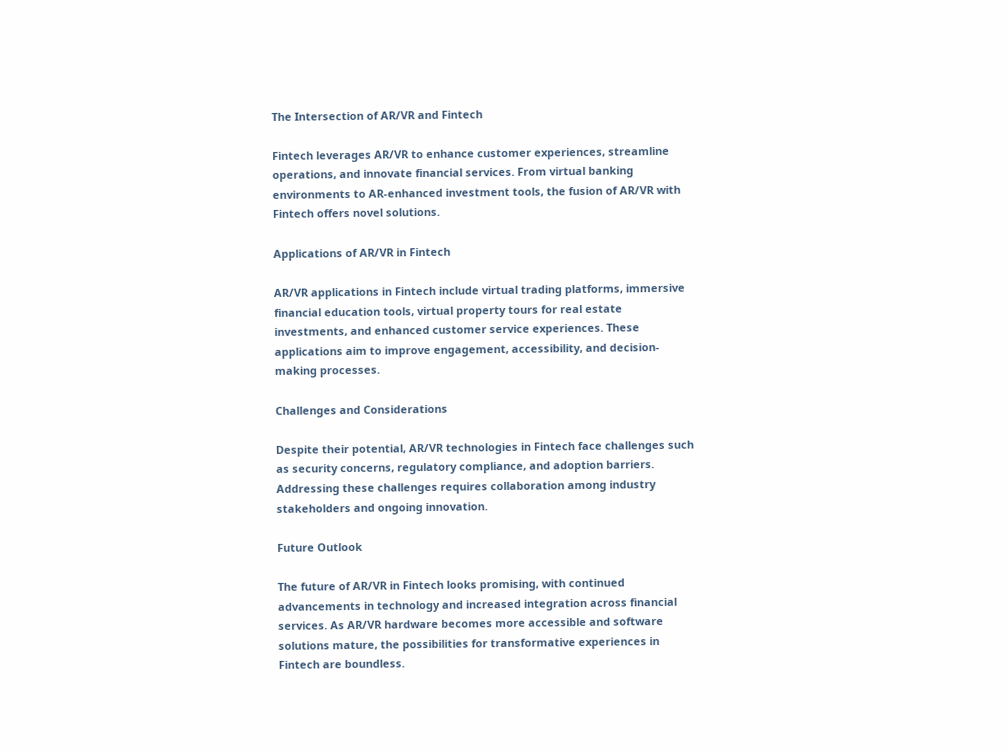The Intersection of AR/VR and Fintech

Fintech leverages AR/VR to enhance customer experiences, streamline operations, and innovate financial services. From virtual banking environments to AR-enhanced investment tools, the fusion of AR/VR with Fintech offers novel solutions.

Applications of AR/VR in Fintech

AR/VR applications in Fintech include virtual trading platforms, immersive financial education tools, virtual property tours for real estate investments, and enhanced customer service experiences. These applications aim to improve engagement, accessibility, and decision-making processes.

Challenges and Considerations

Despite their potential, AR/VR technologies in Fintech face challenges such as security concerns, regulatory compliance, and adoption barriers. Addressing these challenges requires collaboration among industry stakeholders and ongoing innovation.

Future Outlook

The future of AR/VR in Fintech looks promising, with continued advancements in technology and increased integration across financial services. As AR/VR hardware becomes more accessible and software solutions mature, the possibilities for transformative experiences in Fintech are boundless.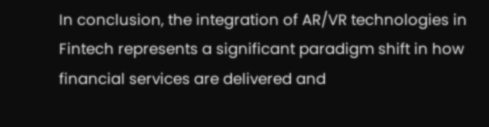In conclusion, the integration of AR/VR technologies in Fintech represents a significant paradigm shift in how financial services are delivered and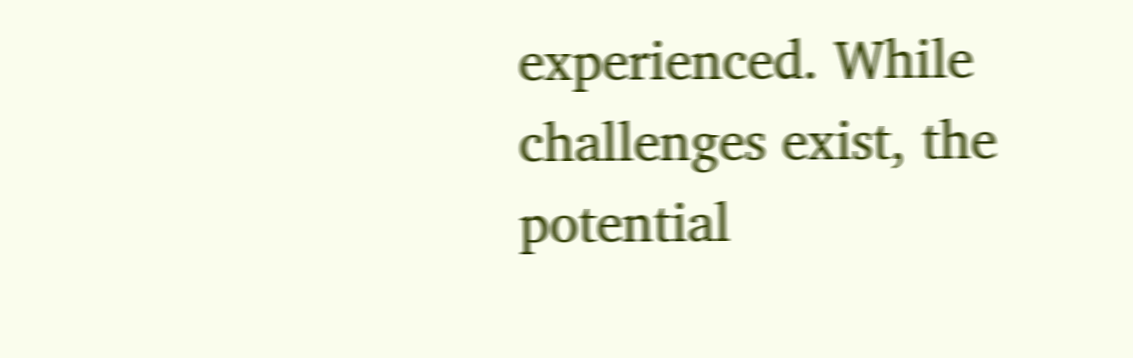experienced. While challenges exist, the potential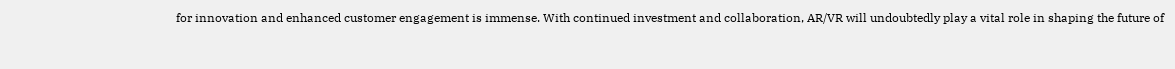for innovation and enhanced customer engagement is immense. With continued investment and collaboration, AR/VR will undoubtedly play a vital role in shaping the future of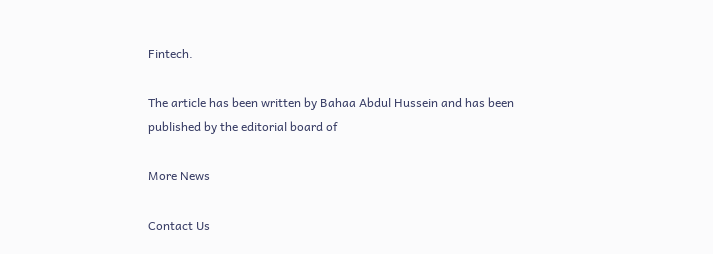Fintech.

The article has been written by Bahaa Abdul Hussein and has been published by the editorial board of

More News

Contact Us